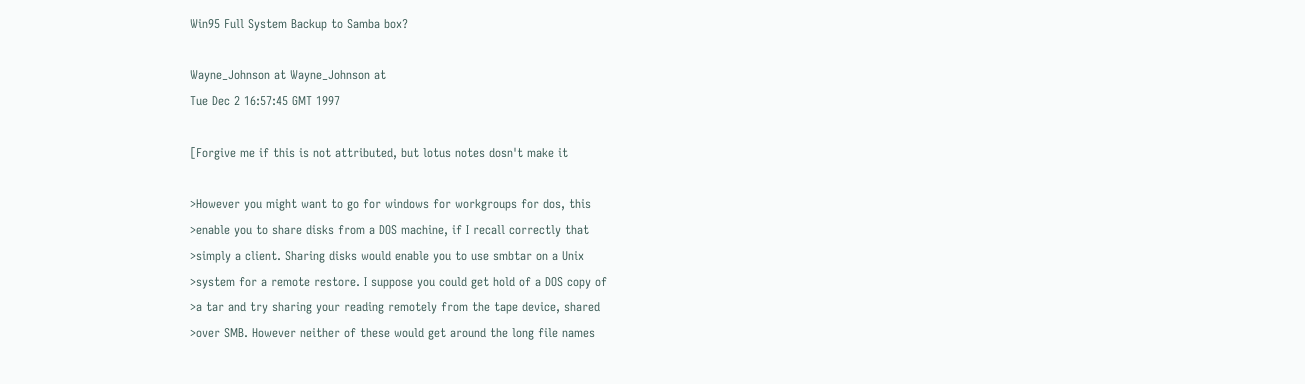Win95 Full System Backup to Samba box?

Wayne_Johnson at Wayne_Johnson at
Tue Dec 2 16:57:45 GMT 1997

[Forgive me if this is not attributed, but lotus notes dosn't make it

>However you might want to go for windows for workgroups for dos, this
>enable you to share disks from a DOS machine, if I recall correctly that
>simply a client. Sharing disks would enable you to use smbtar on a Unix
>system for a remote restore. I suppose you could get hold of a DOS copy of
>a tar and try sharing your reading remotely from the tape device, shared
>over SMB. However neither of these would get around the long file names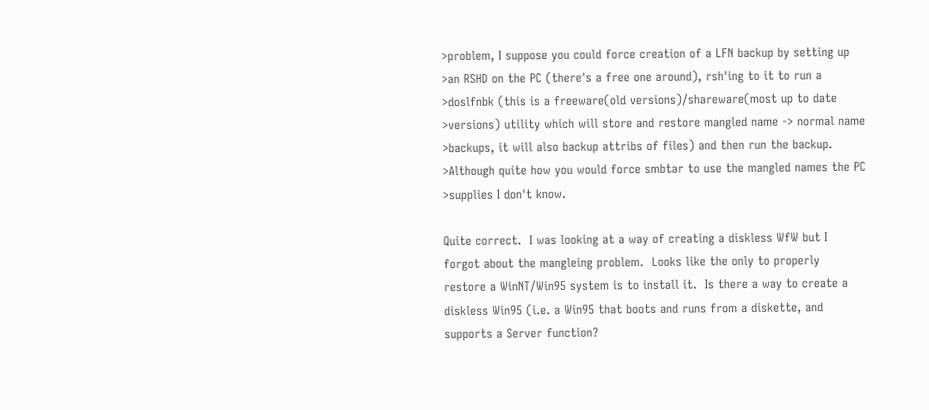>problem, I suppose you could force creation of a LFN backup by setting up
>an RSHD on the PC (there's a free one around), rsh'ing to it to run a
>doslfnbk (this is a freeware(old versions)/shareware(most up to date
>versions) utility which will store and restore mangled name -> normal name
>backups, it will also backup attribs of files) and then run the backup.
>Although quite how you would force smbtar to use the mangled names the PC
>supplies I don't know.

Quite correct.  I was looking at a way of creating a diskless WfW but I
forgot about the mangleing problem.  Looks like the only to properly
restore a WinNT/Win95 system is to install it.  Is there a way to create a
diskless Win95 (i.e. a Win95 that boots and runs from a diskette, and
supports a Server function?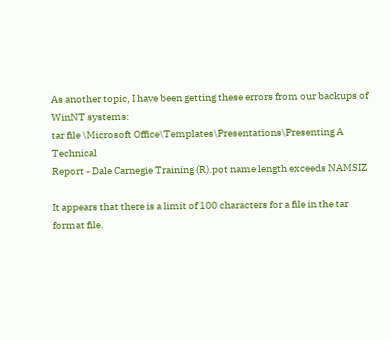As another topic, I have been getting these errors from our backups of
WinNT systems:
tar file \Microsoft Office\Templates\Presentations\Presenting A Technical
Report - Dale Carnegie Training (R).pot name length exceeds NAMSIZ

It appears that there is a limit of 100 characters for a file in the tar
format file.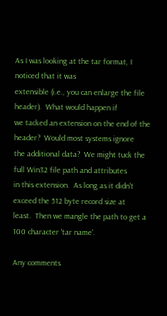As I was looking at the tar format, I noticed that it was
extensible (i.e., you can enlarge the file header).  What would happen if
we tacked an extension on the end of the header?  Would most systems ignore
the additional data?  We might tuck the full Win32 file path and attributes
in this extension.  As long as it didn't exceed the 512 byte record size at
least.  Then we mangle the path to get a 100 character 'tar name'.

Any comments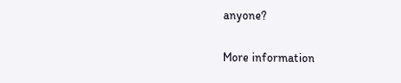anyone?

More information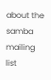about the samba mailing list